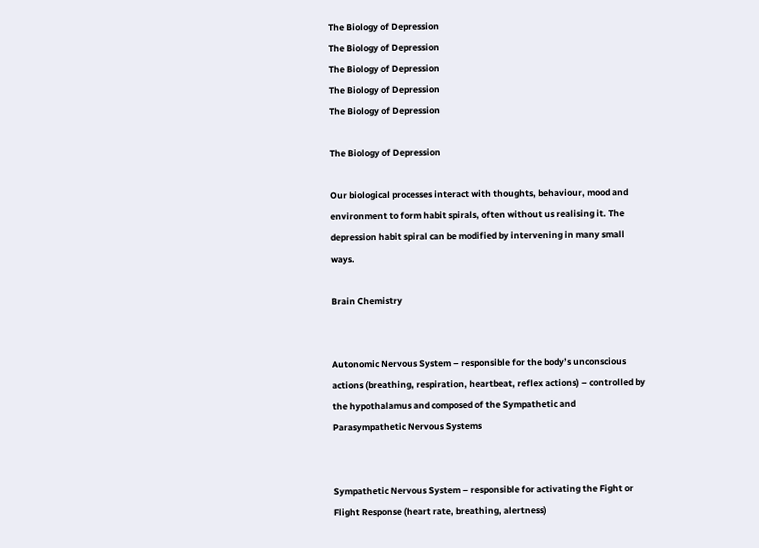The Biology of Depression
The Biology of Depression
The Biology of Depression
The Biology of Depression
The Biology of Depression

The Biology of Depression

Our biological processes interact with thoughts, behaviour, mood and environment to form habit spirals, often without us realising it. The depression habit spiral can be modified by intervening in many small ways.

Brain Chemistry


Autonomic Nervous System – responsible for the body’s unconscious actions (breathing, respiration, heartbeat, reflex actions) – controlled by the hypothalamus and composed of the Sympathetic and Parasympathetic Nervous Systems


Sympathetic Nervous System – responsible for activating the Fight or Flight Response (heart rate, breathing, alertness)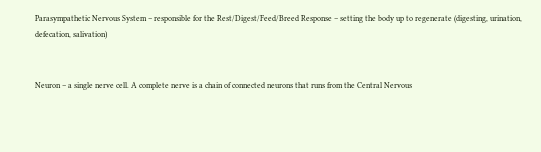Parasympathetic Nervous System – responsible for the Rest/Digest/Feed/Breed Response – setting the body up to regenerate (digesting, urination, defecation, salivation)


Neuron – a single nerve cell. A complete nerve is a chain of connected neurons that runs from the Central Nervous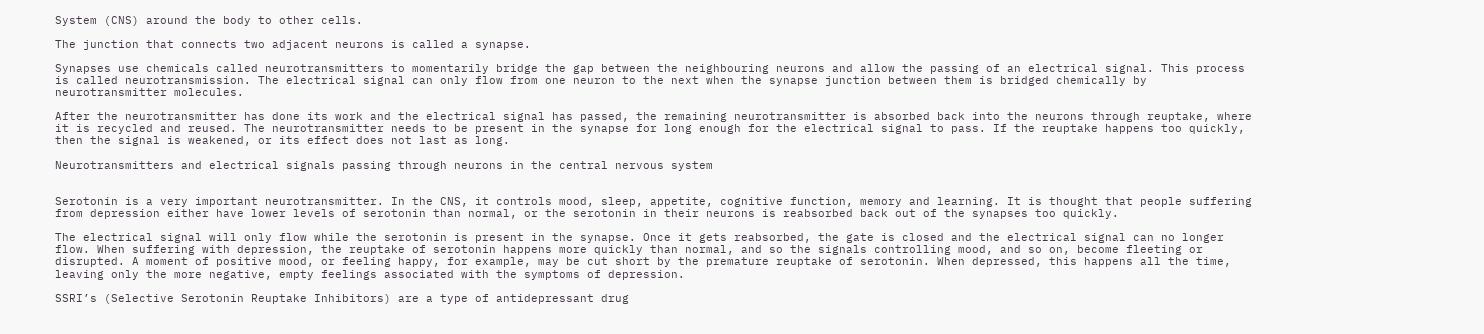System (CNS) around the body to other cells.

The junction that connects two adjacent neurons is called a synapse.

Synapses use chemicals called neurotransmitters to momentarily bridge the gap between the neighbouring neurons and allow the passing of an electrical signal. This process is called neurotransmission. The electrical signal can only flow from one neuron to the next when the synapse junction between them is bridged chemically by neurotransmitter molecules.

After the neurotransmitter has done its work and the electrical signal has passed, the remaining neurotransmitter is absorbed back into the neurons through reuptake, where it is recycled and reused. The neurotransmitter needs to be present in the synapse for long enough for the electrical signal to pass. If the reuptake happens too quickly, then the signal is weakened, or its effect does not last as long.

Neurotransmitters and electrical signals passing through neurons in the central nervous system


Serotonin is a very important neurotransmitter. In the CNS, it controls mood, sleep, appetite, cognitive function, memory and learning. It is thought that people suffering from depression either have lower levels of serotonin than normal, or the serotonin in their neurons is reabsorbed back out of the synapses too quickly.

The electrical signal will only flow while the serotonin is present in the synapse. Once it gets reabsorbed, the gate is closed and the electrical signal can no longer flow. When suffering with depression, the reuptake of serotonin happens more quickly than normal, and so the signals controlling mood, and so on, become fleeting or disrupted. A moment of positive mood, or feeling happy, for example, may be cut short by the premature reuptake of serotonin. When depressed, this happens all the time, leaving only the more negative, empty feelings associated with the symptoms of depression.

SSRI’s (Selective Serotonin Reuptake Inhibitors) are a type of antidepressant drug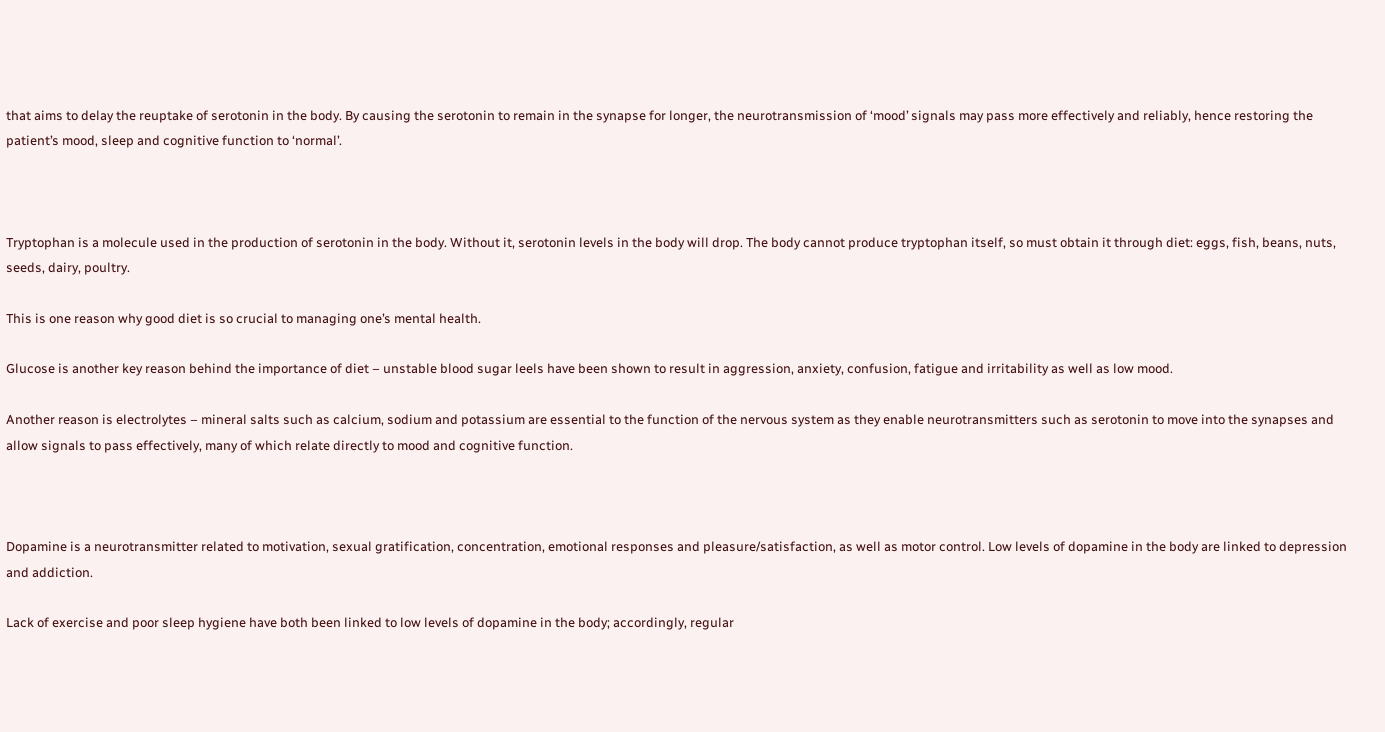that aims to delay the reuptake of serotonin in the body. By causing the serotonin to remain in the synapse for longer, the neurotransmission of ‘mood’ signals may pass more effectively and reliably, hence restoring the patient’s mood, sleep and cognitive function to ‘normal’.



Tryptophan is a molecule used in the production of serotonin in the body. Without it, serotonin levels in the body will drop. The body cannot produce tryptophan itself, so must obtain it through diet: eggs, fish, beans, nuts, seeds, dairy, poultry.

This is one reason why good diet is so crucial to managing one’s mental health.

Glucose is another key reason behind the importance of diet – unstable blood sugar leels have been shown to result in aggression, anxiety, confusion, fatigue and irritability as well as low mood.

Another reason is electrolytes – mineral salts such as calcium, sodium and potassium are essential to the function of the nervous system as they enable neurotransmitters such as serotonin to move into the synapses and allow signals to pass effectively, many of which relate directly to mood and cognitive function.



Dopamine is a neurotransmitter related to motivation, sexual gratification, concentration, emotional responses and pleasure/satisfaction, as well as motor control. Low levels of dopamine in the body are linked to depression and addiction.

Lack of exercise and poor sleep hygiene have both been linked to low levels of dopamine in the body; accordingly, regular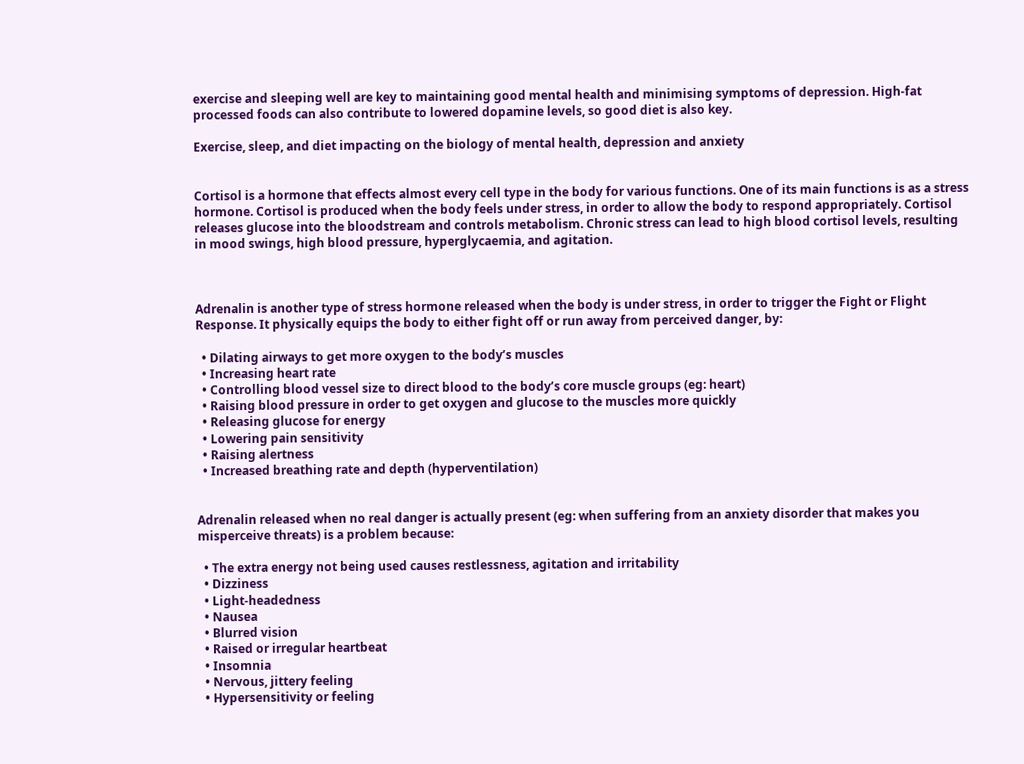exercise and sleeping well are key to maintaining good mental health and minimising symptoms of depression. High-fat processed foods can also contribute to lowered dopamine levels, so good diet is also key.

Exercise, sleep, and diet impacting on the biology of mental health, depression and anxiety


Cortisol is a hormone that effects almost every cell type in the body for various functions. One of its main functions is as a stress hormone. Cortisol is produced when the body feels under stress, in order to allow the body to respond appropriately. Cortisol releases glucose into the bloodstream and controls metabolism. Chronic stress can lead to high blood cortisol levels, resulting in mood swings, high blood pressure, hyperglycaemia, and agitation.



Adrenalin is another type of stress hormone released when the body is under stress, in order to trigger the Fight or Flight Response. It physically equips the body to either fight off or run away from perceived danger, by:

  • Dilating airways to get more oxygen to the body’s muscles
  • Increasing heart rate
  • Controlling blood vessel size to direct blood to the body’s core muscle groups (eg: heart)
  • Raising blood pressure in order to get oxygen and glucose to the muscles more quickly
  • Releasing glucose for energy
  • Lowering pain sensitivity
  • Raising alertness
  • Increased breathing rate and depth (hyperventilation)


Adrenalin released when no real danger is actually present (eg: when suffering from an anxiety disorder that makes you misperceive threats) is a problem because:

  • The extra energy not being used causes restlessness, agitation and irritability
  • Dizziness
  • Light-headedness
  • Nausea
  • Blurred vision
  • Raised or irregular heartbeat
  • Insomnia
  • Nervous, jittery feeling
  • Hypersensitivity or feeling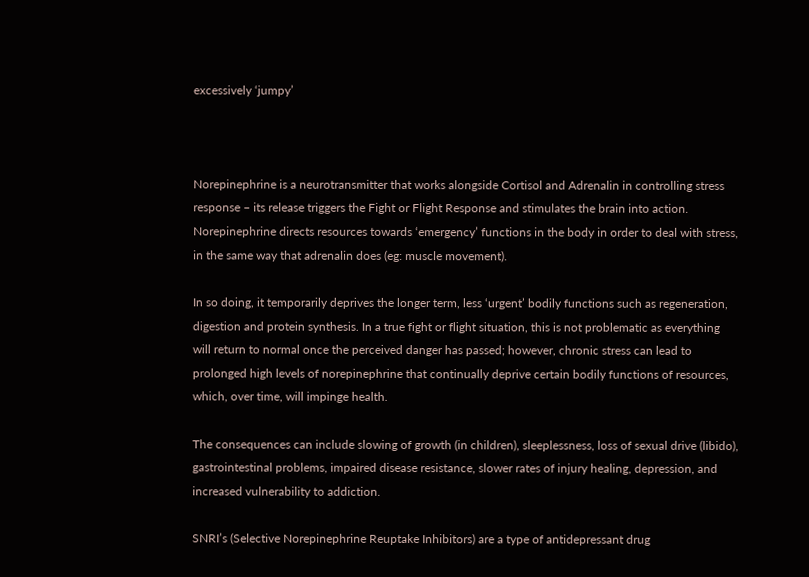excessively ‘jumpy’



Norepinephrine is a neurotransmitter that works alongside Cortisol and Adrenalin in controlling stress response – its release triggers the Fight or Flight Response and stimulates the brain into action. Norepinephrine directs resources towards ‘emergency’ functions in the body in order to deal with stress, in the same way that adrenalin does (eg: muscle movement).

In so doing, it temporarily deprives the longer term, less ‘urgent’ bodily functions such as regeneration, digestion and protein synthesis. In a true fight or flight situation, this is not problematic as everything will return to normal once the perceived danger has passed; however, chronic stress can lead to prolonged high levels of norepinephrine that continually deprive certain bodily functions of resources, which, over time, will impinge health.

The consequences can include slowing of growth (in children), sleeplessness, loss of sexual drive (libido), gastrointestinal problems, impaired disease resistance, slower rates of injury healing, depression, and increased vulnerability to addiction.

SNRI’s (Selective Norepinephrine Reuptake Inhibitors) are a type of antidepressant drug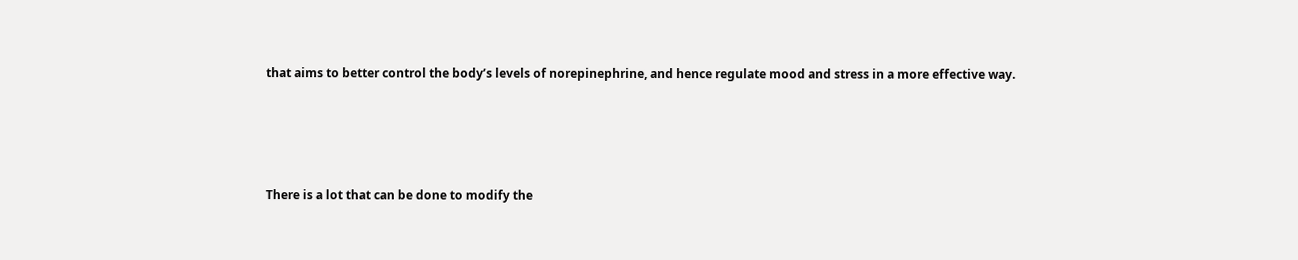that aims to better control the body’s levels of norepinephrine, and hence regulate mood and stress in a more effective way.




There is a lot that can be done to modify the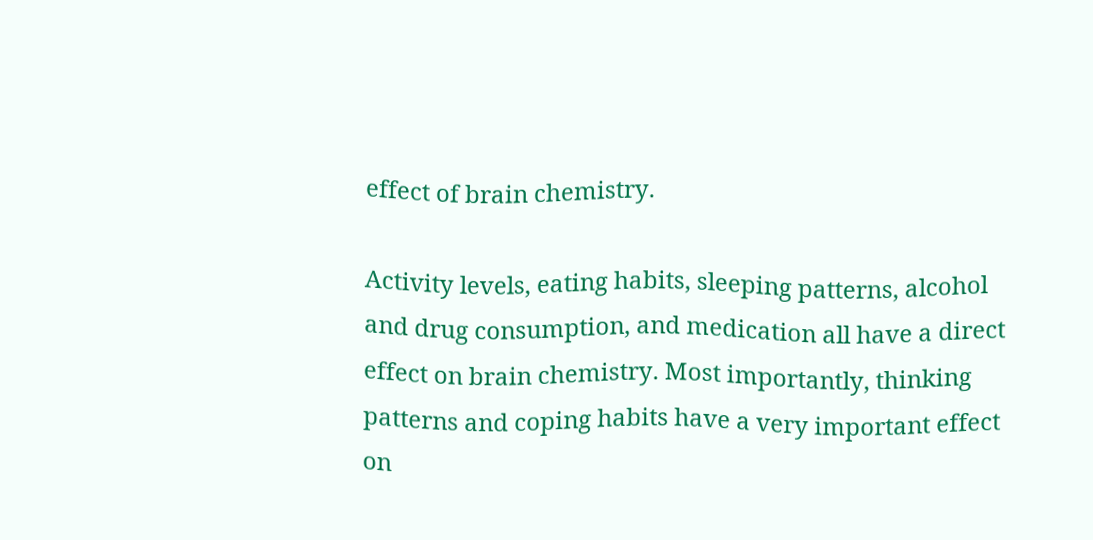effect of brain chemistry.

Activity levels, eating habits, sleeping patterns, alcohol and drug consumption, and medication all have a direct effect on brain chemistry. Most importantly, thinking patterns and coping habits have a very important effect on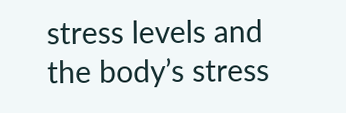stress levels and the body’s stress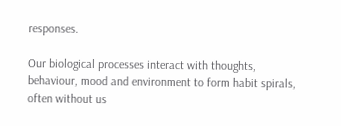responses.

Our biological processes interact with thoughts, behaviour, mood and environment to form habit spirals, often without us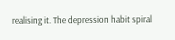realising it. The depression habit spiral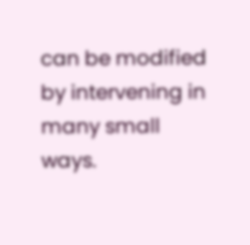can be modified by intervening in many small ways.